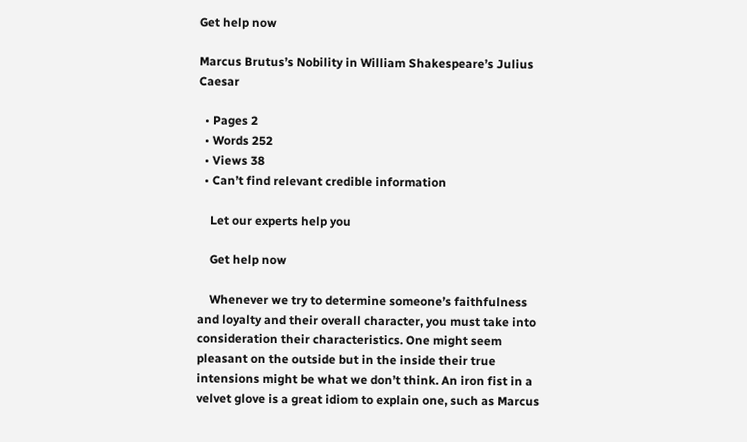Get help now

Marcus Brutus’s Nobility in William Shakespeare’s Julius Caesar

  • Pages 2
  • Words 252
  • Views 38
  • Can’t find relevant credible information

    Let our experts help you

    Get help now

    Whenever we try to determine someone’s faithfulness and loyalty and their overall character, you must take into consideration their characteristics. One might seem pleasant on the outside but in the inside their true intensions might be what we don’t think. An iron fist in a velvet glove is a great idiom to explain one, such as Marcus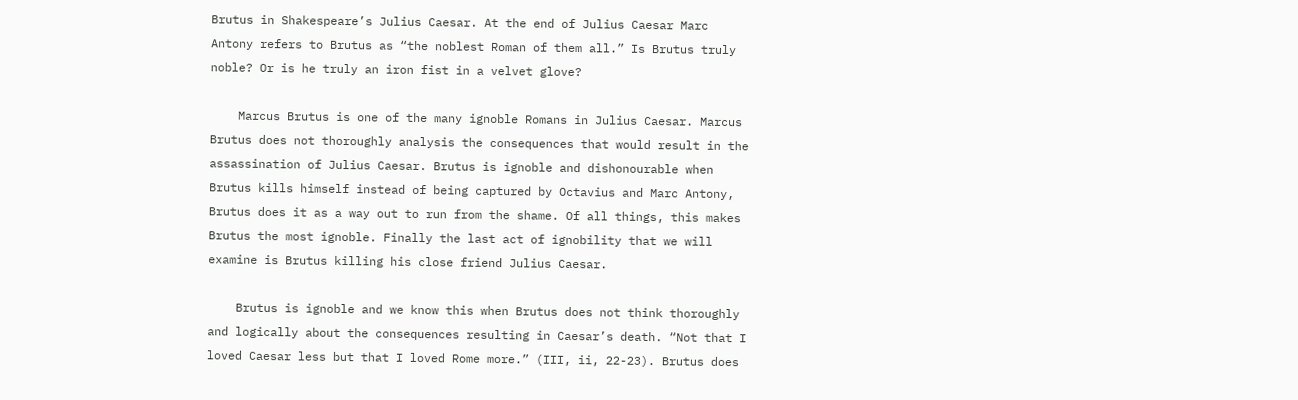Brutus in Shakespeare’s Julius Caesar. At the end of Julius Caesar Marc Antony refers to Brutus as “the noblest Roman of them all.” Is Brutus truly noble? Or is he truly an iron fist in a velvet glove?

    Marcus Brutus is one of the many ignoble Romans in Julius Caesar. Marcus Brutus does not thoroughly analysis the consequences that would result in the assassination of Julius Caesar. Brutus is ignoble and dishonourable when Brutus kills himself instead of being captured by Octavius and Marc Antony, Brutus does it as a way out to run from the shame. Of all things, this makes Brutus the most ignoble. Finally the last act of ignobility that we will examine is Brutus killing his close friend Julius Caesar.

    Brutus is ignoble and we know this when Brutus does not think thoroughly and logically about the consequences resulting in Caesar’s death. “Not that I loved Caesar less but that I loved Rome more.” (III, ii, 22-23). Brutus does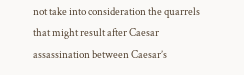not take into consideration the quarrels that might result after Caesar assassination between Caesar’s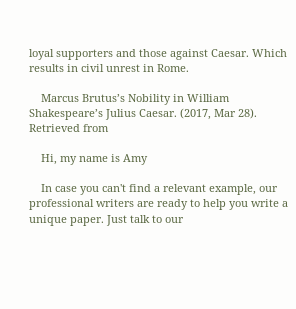loyal supporters and those against Caesar. Which results in civil unrest in Rome.

    Marcus Brutus’s Nobility in William Shakespeare’s Julius Caesar. (2017, Mar 28). Retrieved from

    Hi, my name is Amy

    In case you can't find a relevant example, our professional writers are ready to help you write a unique paper. Just talk to our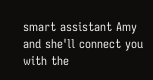smart assistant Amy and she'll connect you with the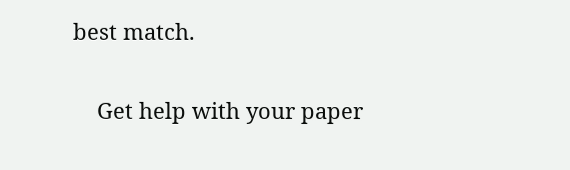best match.

    Get help with your paper